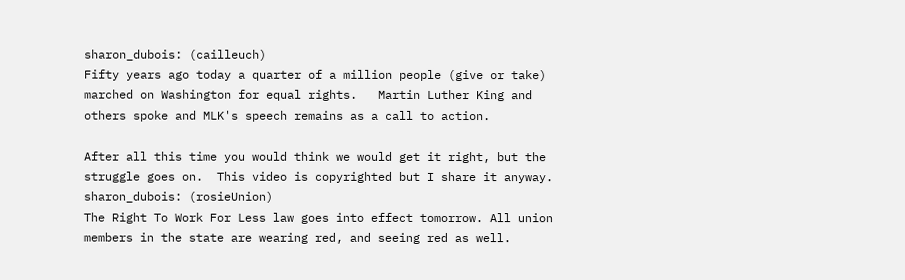sharon_dubois: (cailleuch)
Fifty years ago today a quarter of a million people (give or take) marched on Washington for equal rights.   Martin Luther King and others spoke and MLK's speech remains as a call to action.

After all this time you would think we would get it right, but the struggle goes on.  This video is copyrighted but I share it anyway.
sharon_dubois: (rosieUnion)
The Right To Work For Less law goes into effect tomorrow. All union members in the state are wearing red, and seeing red as well.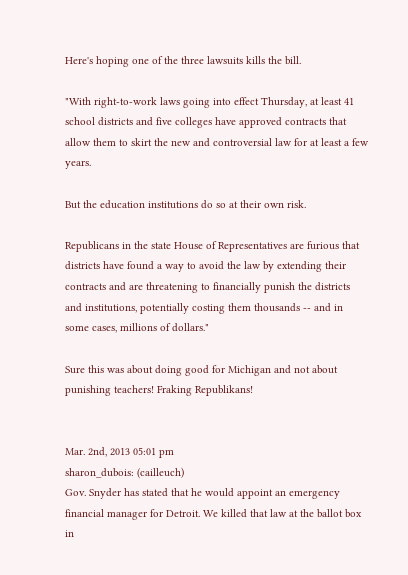Here's hoping one of the three lawsuits kills the bill.

"With right-to-work laws going into effect Thursday, at least 41 school districts and five colleges have approved contracts that allow them to skirt the new and controversial law for at least a few years.

But the education institutions do so at their own risk.

Republicans in the state House of Representatives are furious that districts have found a way to avoid the law by extending their contracts and are threatening to financially punish the districts and institutions, potentially costing them thousands -- and in some cases, millions of dollars."

Sure this was about doing good for Michigan and not about punishing teachers! Fraking Republikans!


Mar. 2nd, 2013 05:01 pm
sharon_dubois: (cailleuch)
Gov. Snyder has stated that he would appoint an emergency financial manager for Detroit. We killed that law at the ballot box in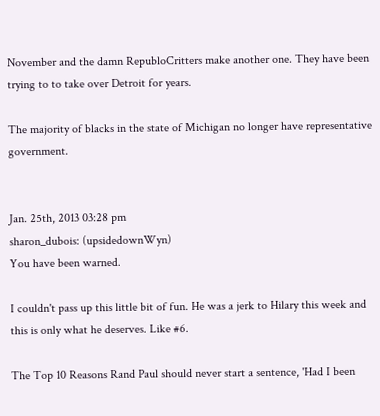November and the damn RepubloCritters make another one. They have been trying to to take over Detroit for years.

The majority of blacks in the state of Michigan no longer have representative government.


Jan. 25th, 2013 03:28 pm
sharon_dubois: (upsidedownWyn)
You have been warned.

I couldn't pass up this little bit of fun. He was a jerk to Hilary this week and this is only what he deserves. Like #6.

The Top 10 Reasons Rand Paul should never start a sentence, 'Had I been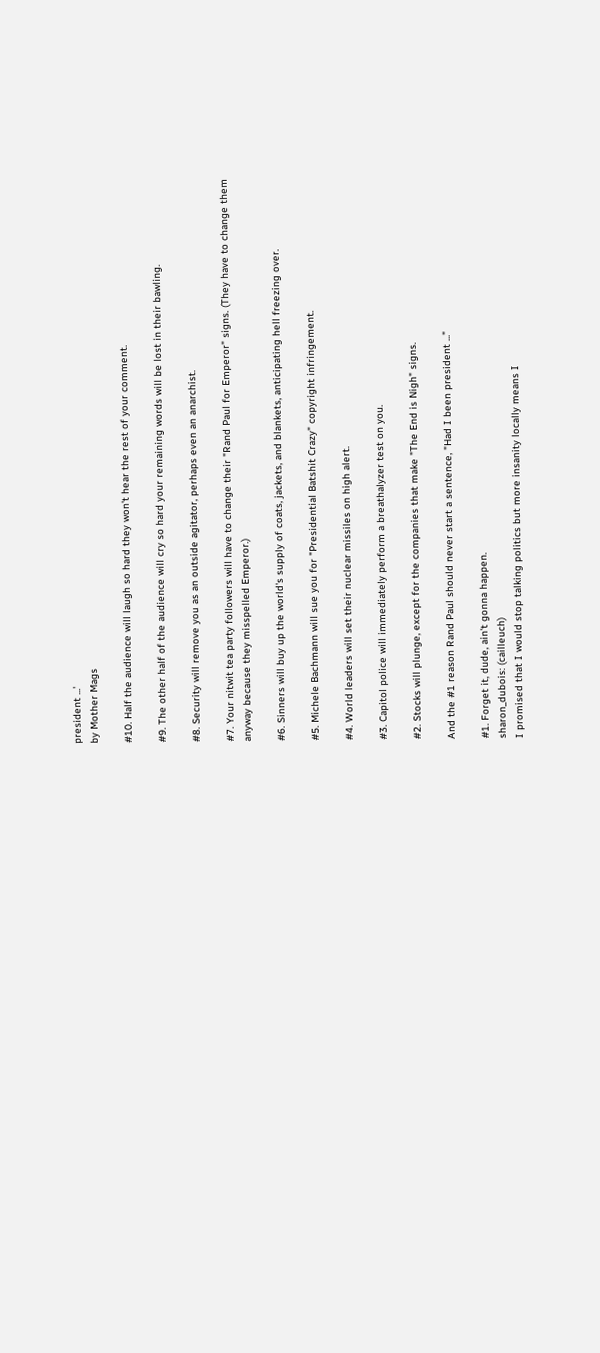president ...'
by Mother Mags

#10. Half the audience will laugh so hard they won't hear the rest of your comment.

#9. The other half of the audience will cry so hard your remaining words will be lost in their bawling.

#8. Security will remove you as an outside agitator, perhaps even an anarchist.

#7. Your nitwit tea party followers will have to change their "Rand Paul for Emperor" signs. (They have to change them anyway because they misspelled Emperor.)

#6. Sinners will buy up the world's supply of coats, jackets, and blankets, anticipating hell freezing over.

#5. Michele Bachmann will sue you for "Presidential Batshit Crazy" copyright infringement.

#4. World leaders will set their nuclear missiles on high alert.

#3. Capitol police will immediately perform a breathalyzer test on you.

#2. Stocks will plunge, except for the companies that make "The End is Nigh" signs.

And the #1 reason Rand Paul should never start a sentence, "Had I been president ..."

#1. Forget it, dude, ain't gonna happen.
sharon_dubois: (cailleuch)
I promised that I would stop talking politics but more insanity locally means I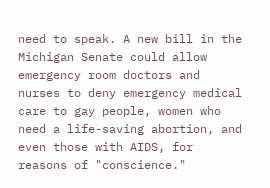need to speak. A new bill in the Michigan Senate could allow emergency room doctors and nurses to deny emergency medical care to gay people, women who need a life-saving abortion, and even those with AIDS, for reasons of "conscience."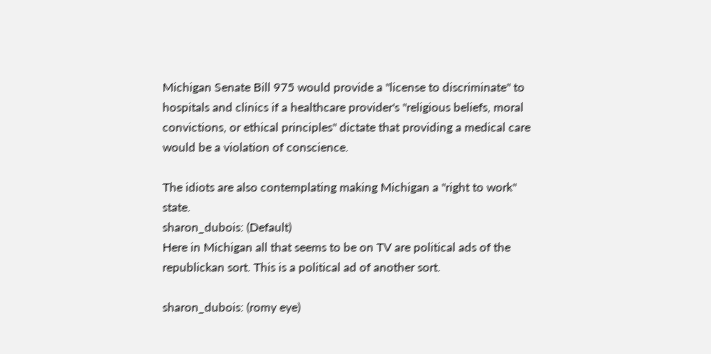Michigan Senate Bill 975 would provide a "license to discriminate" to hospitals and clinics if a healthcare provider's "religious beliefs, moral convictions, or ethical principles" dictate that providing a medical care would be a violation of conscience.

The idiots are also contemplating making Michigan a "right to work" state.
sharon_dubois: (Default)
Here in Michigan all that seems to be on TV are political ads of the republickan sort. This is a political ad of another sort.

sharon_dubois: (romy eye)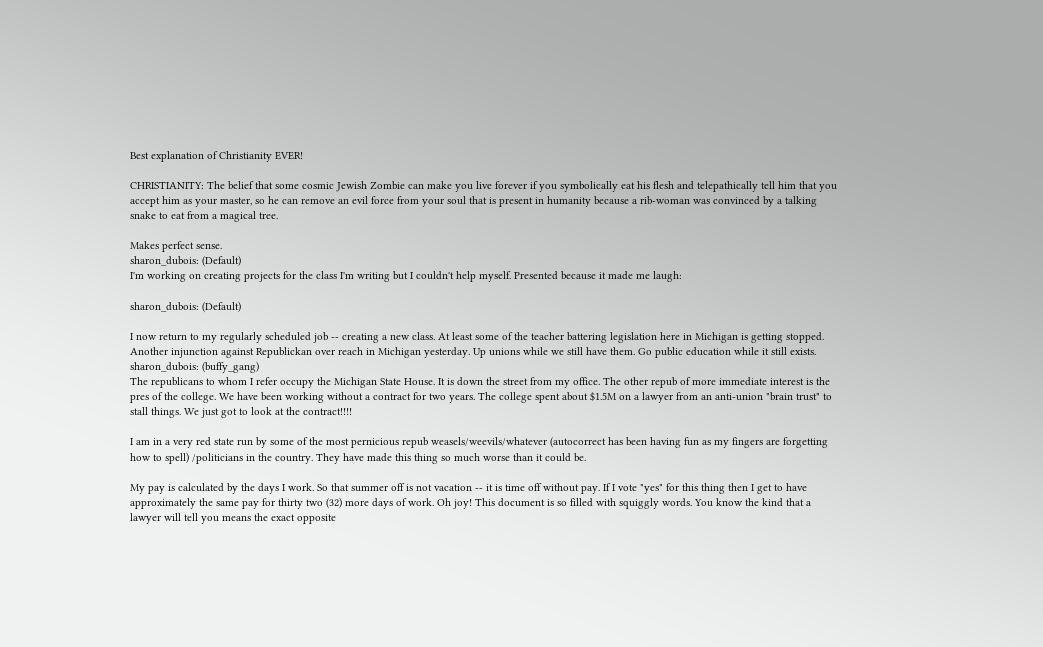Best explanation of Christianity EVER!

CHRISTIANITY: The belief that some cosmic Jewish Zombie can make you live forever if you symbolically eat his flesh and telepathically tell him that you accept him as your master, so he can remove an evil force from your soul that is present in humanity because a rib-woman was convinced by a talking snake to eat from a magical tree.

Makes perfect sense.
sharon_dubois: (Default)
I'm working on creating projects for the class I'm writing but I couldn't help myself. Presented because it made me laugh:

sharon_dubois: (Default)

I now return to my regularly scheduled job -- creating a new class. At least some of the teacher battering legislation here in Michigan is getting stopped. Another injunction against Republickan over reach in Michigan yesterday. Up unions while we still have them. Go public education while it still exists.
sharon_dubois: (buffy_gang)
The republicans to whom I refer occupy the Michigan State House. It is down the street from my office. The other repub of more immediate interest is the pres of the college. We have been working without a contract for two years. The college spent about $1.5M on a lawyer from an anti-union "brain trust" to stall things. We just got to look at the contract!!!!

I am in a very red state run by some of the most pernicious repub weasels/weevils/whatever (autocorrect has been having fun as my fingers are forgetting how to spell) /politicians in the country. They have made this thing so much worse than it could be.

My pay is calculated by the days I work. So that summer off is not vacation -- it is time off without pay. If I vote "yes" for this thing then I get to have approximately the same pay for thirty two (32) more days of work. Oh joy! This document is so filled with squiggly words. You know the kind that a lawyer will tell you means the exact opposite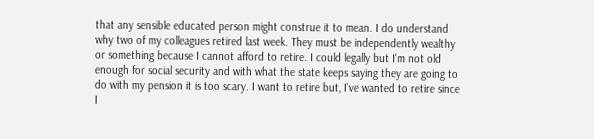that any sensible educated person might construe it to mean. I do understand why two of my colleagues retired last week. They must be independently wealthy or something because I cannot afford to retire. I could legally but I'm not old enough for social security and with what the state keeps saying they are going to do with my pension it is too scary. I want to retire but, I've wanted to retire since I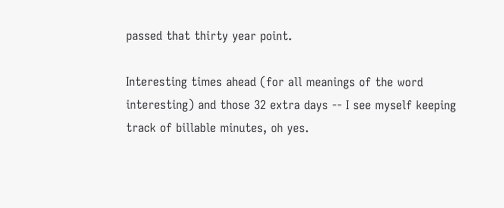passed that thirty year point.

Interesting times ahead (for all meanings of the word interesting) and those 32 extra days -- I see myself keeping track of billable minutes, oh yes.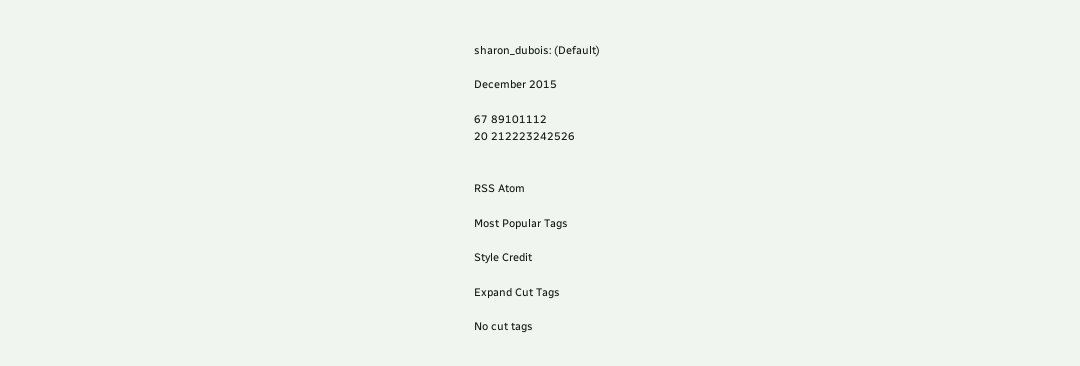sharon_dubois: (Default)

December 2015

67 89101112
20 212223242526


RSS Atom

Most Popular Tags

Style Credit

Expand Cut Tags

No cut tags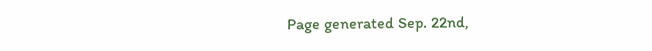Page generated Sep. 22nd,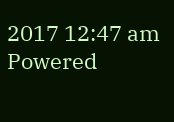2017 12:47 am
Powered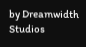by Dreamwidth Studios